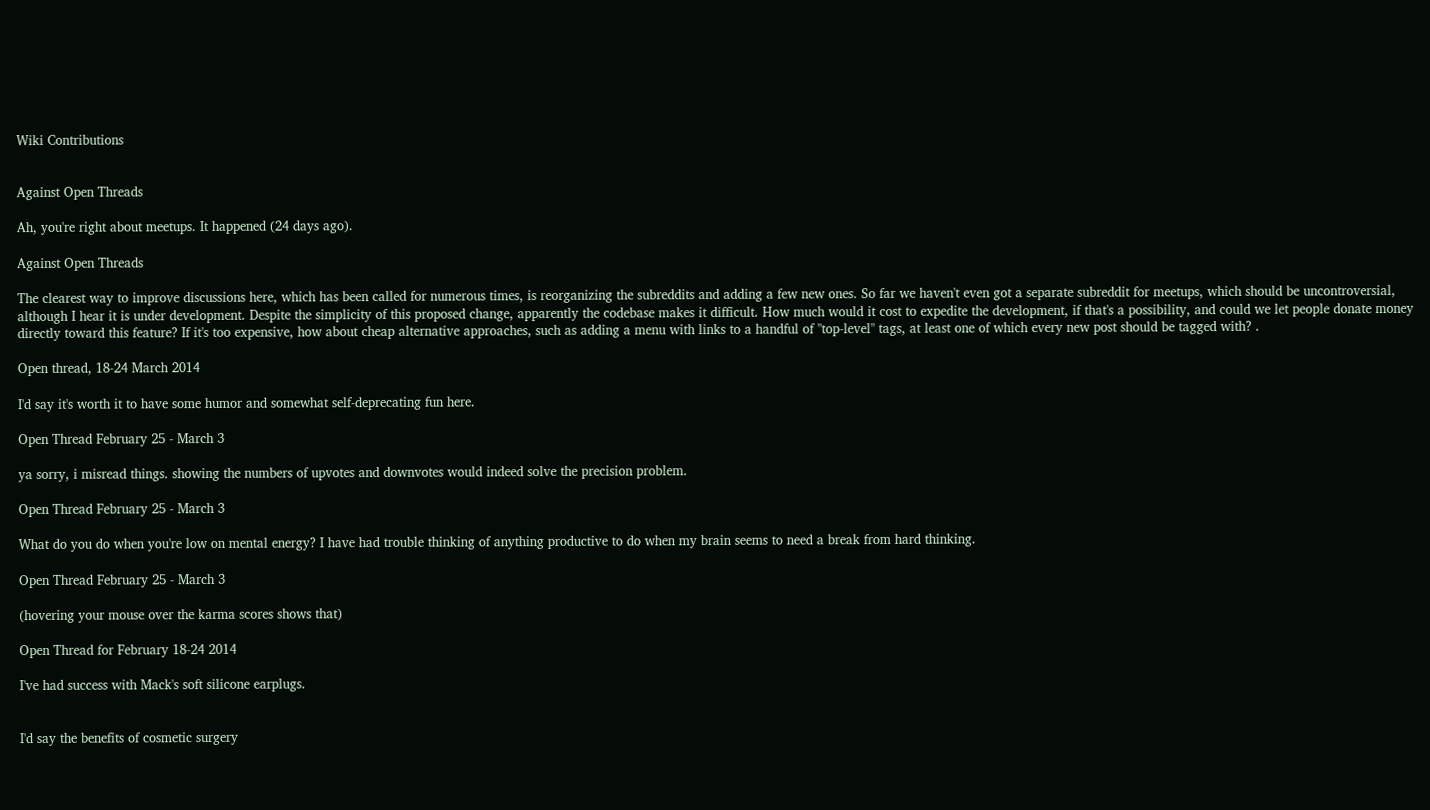Wiki Contributions


Against Open Threads

Ah, you're right about meetups. It happened (24 days ago).

Against Open Threads

The clearest way to improve discussions here, which has been called for numerous times, is reorganizing the subreddits and adding a few new ones. So far we haven't even got a separate subreddit for meetups, which should be uncontroversial, although I hear it is under development. Despite the simplicity of this proposed change, apparently the codebase makes it difficult. How much would it cost to expedite the development, if that's a possibility, and could we let people donate money directly toward this feature? If it's too expensive, how about cheap alternative approaches, such as adding a menu with links to a handful of "top-level" tags, at least one of which every new post should be tagged with? .

Open thread, 18-24 March 2014

I'd say it's worth it to have some humor and somewhat self-deprecating fun here.

Open Thread February 25 - March 3

ya sorry, i misread things. showing the numbers of upvotes and downvotes would indeed solve the precision problem.

Open Thread February 25 - March 3

What do you do when you're low on mental energy? I have had trouble thinking of anything productive to do when my brain seems to need a break from hard thinking.

Open Thread February 25 - March 3

(hovering your mouse over the karma scores shows that)

Open Thread for February 18-24 2014

I've had success with Mack's soft silicone earplugs.


I'd say the benefits of cosmetic surgery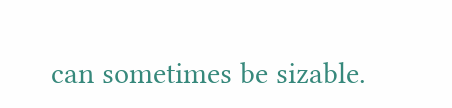can sometimes be sizable.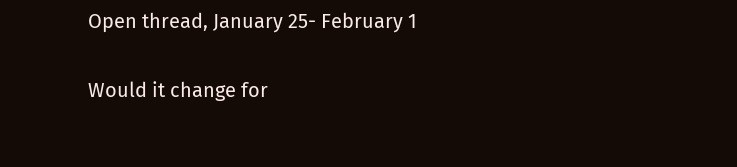Open thread, January 25- February 1

Would it change for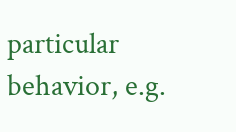particular behavior, e.g.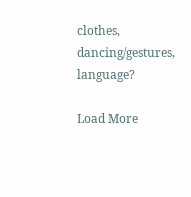clothes, dancing/gestures, language?

Load More